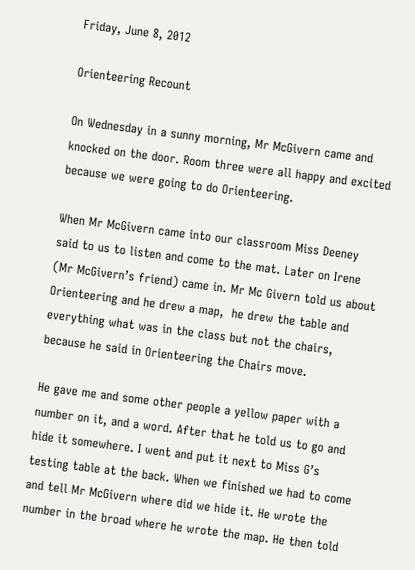Friday, June 8, 2012

Orienteering Recount

On Wednesday in a sunny morning, Mr McGivern came and knocked on the door. Room three were all happy and excited because we were going to do Orienteering.

When Mr McGivern came into our classroom Miss Deeney said to us to listen and come to the mat. Later on Irene (Mr McGivern’s friend) came in. Mr Mc Givern told us about Orienteering and he drew a map,  he drew the table and everything what was in the class but not the chairs, because he said in Orienteering the Chairs move.

He gave me and some other people a yellow paper with a number on it, and a word. After that he told us to go and hide it somewhere. I went and put it next to Miss G’s testing table at the back. When we finished we had to come and tell Mr McGivern where did we hide it. He wrote the number in the broad where he wrote the map. He then told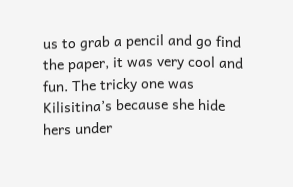us to grab a pencil and go find the paper, it was very cool and fun. The tricky one was Kilisitina’s because she hide hers under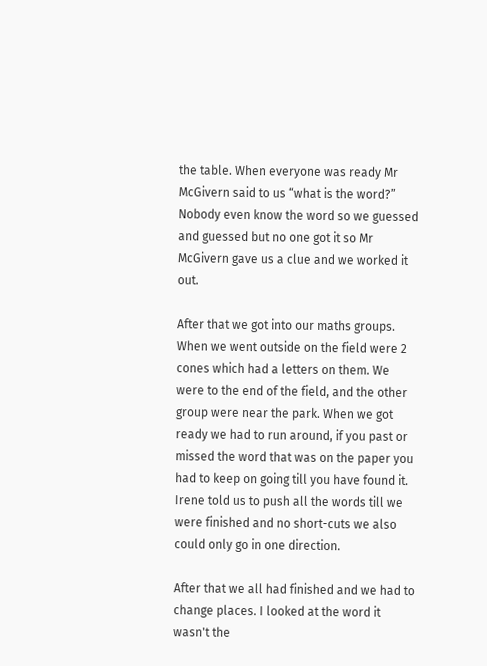the table. When everyone was ready Mr McGivern said to us “what is the word?” Nobody even know the word so we guessed and guessed but no one got it so Mr McGivern gave us a clue and we worked it out.

After that we got into our maths groups. When we went outside on the field were 2 cones which had a letters on them. We were to the end of the field, and the other group were near the park. When we got ready we had to run around, if you past or missed the word that was on the paper you had to keep on going till you have found it. Irene told us to push all the words till we were finished and no short-cuts we also could only go in one direction.

After that we all had finished and we had to change places. I looked at the word it wasn't the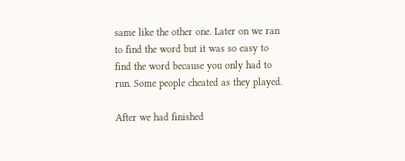same like the other one. Later on we ran to find the word but it was so easy to find the word because you only had to run. Some people cheated as they played.

After we had finished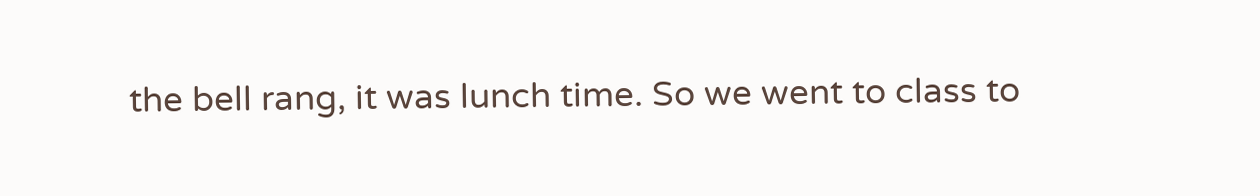the bell rang, it was lunch time. So we went to class to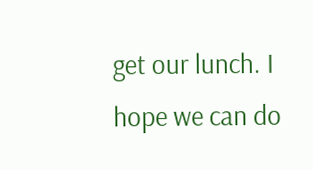get our lunch. I hope we can do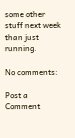some other stuff next week than just running.

No comments:

Post a Comment